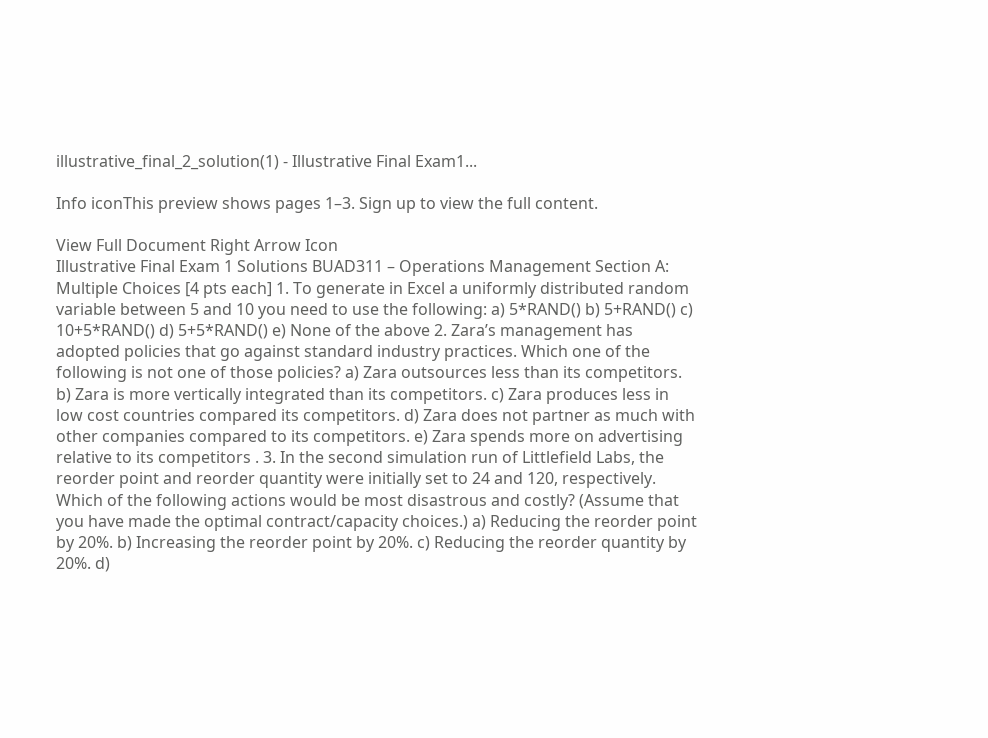illustrative_final_2_solution(1) - Illustrative Final Exam1...

Info iconThis preview shows pages 1–3. Sign up to view the full content.

View Full Document Right Arrow Icon
Illustrative Final Exam 1 Solutions BUAD311 – Operations Management Section A: Multiple Choices [4 pts each] 1. To generate in Excel a uniformly distributed random variable between 5 and 10 you need to use the following: a) 5*RAND() b) 5+RAND() c) 10+5*RAND() d) 5+5*RAND() e) None of the above 2. Zara’s management has adopted policies that go against standard industry practices. Which one of the following is not one of those policies? a) Zara outsources less than its competitors. b) Zara is more vertically integrated than its competitors. c) Zara produces less in low cost countries compared its competitors. d) Zara does not partner as much with other companies compared to its competitors. e) Zara spends more on advertising relative to its competitors . 3. In the second simulation run of Littlefield Labs, the reorder point and reorder quantity were initially set to 24 and 120, respectively. Which of the following actions would be most disastrous and costly? (Assume that you have made the optimal contract/capacity choices.) a) Reducing the reorder point by 20%. b) Increasing the reorder point by 20%. c) Reducing the reorder quantity by 20%. d)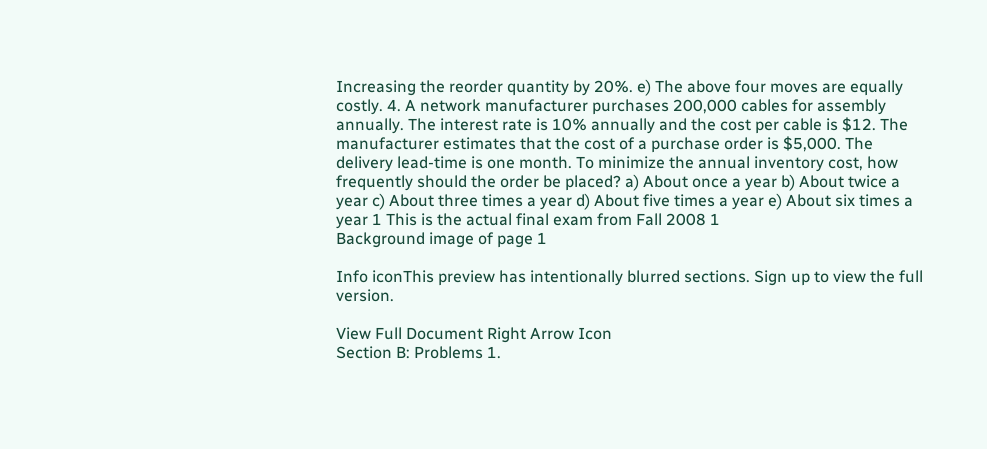Increasing the reorder quantity by 20%. e) The above four moves are equally costly. 4. A network manufacturer purchases 200,000 cables for assembly annually. The interest rate is 10% annually and the cost per cable is $12. The manufacturer estimates that the cost of a purchase order is $5,000. The delivery lead-time is one month. To minimize the annual inventory cost, how frequently should the order be placed? a) About once a year b) About twice a year c) About three times a year d) About five times a year e) About six times a year 1 This is the actual final exam from Fall 2008 1
Background image of page 1

Info iconThis preview has intentionally blurred sections. Sign up to view the full version.

View Full Document Right Arrow Icon
Section B: Problems 1.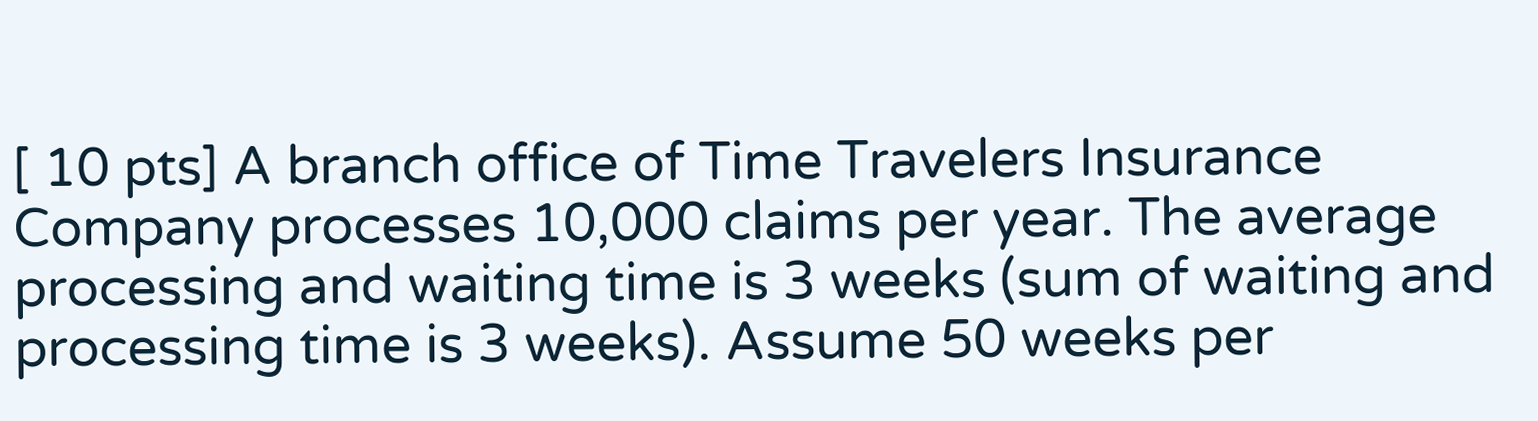[ 10 pts] A branch office of Time Travelers Insurance Company processes 10,000 claims per year. The average processing and waiting time is 3 weeks (sum of waiting and processing time is 3 weeks). Assume 50 weeks per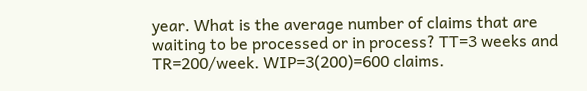year. What is the average number of claims that are waiting to be processed or in process? TT=3 weeks and TR=200/week. WIP=3(200)=600 claims.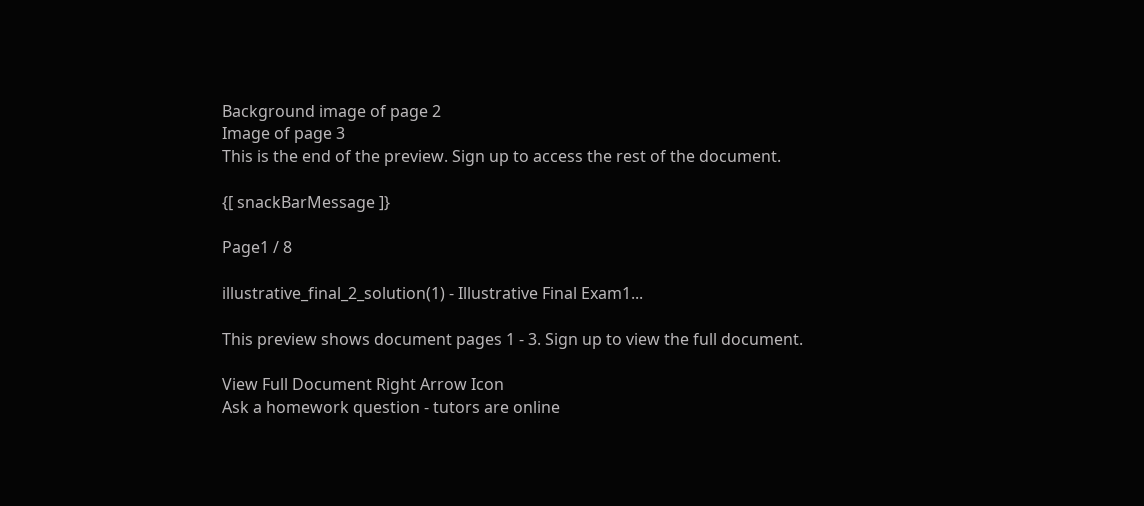Background image of page 2
Image of page 3
This is the end of the preview. Sign up to access the rest of the document.

{[ snackBarMessage ]}

Page1 / 8

illustrative_final_2_solution(1) - Illustrative Final Exam1...

This preview shows document pages 1 - 3. Sign up to view the full document.

View Full Document Right Arrow Icon
Ask a homework question - tutors are online